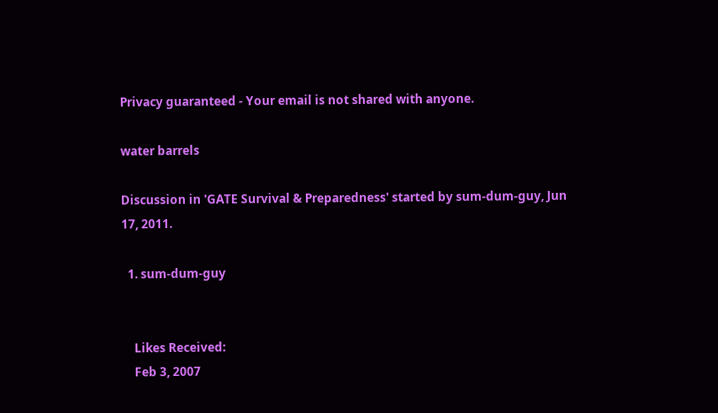Privacy guaranteed - Your email is not shared with anyone.

water barrels

Discussion in 'GATE Survival & Preparedness' started by sum-dum-guy, Jun 17, 2011.

  1. sum-dum-guy


    Likes Received:
    Feb 3, 2007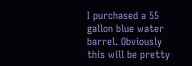I purchased a 55 gallon blue water barrel. Obviously this will be pretty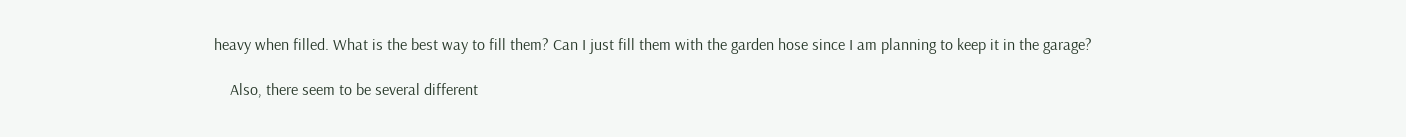heavy when filled. What is the best way to fill them? Can I just fill them with the garden hose since I am planning to keep it in the garage?

    Also, there seem to be several different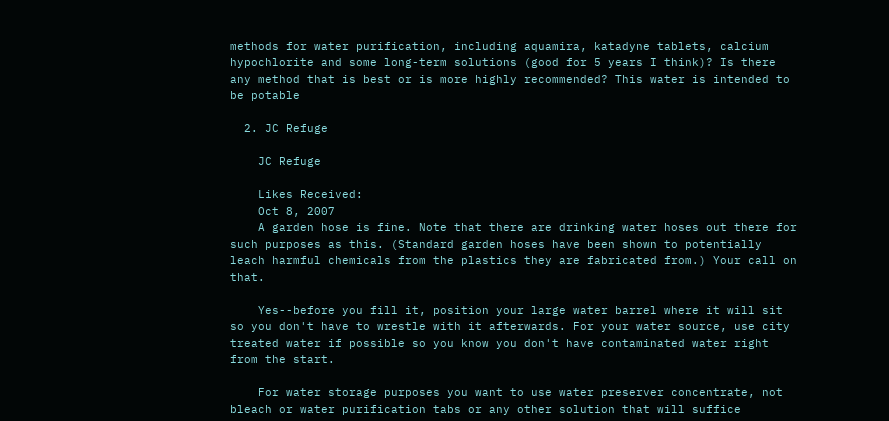methods for water purification, including aquamira, katadyne tablets, calcium hypochlorite and some long-term solutions (good for 5 years I think)? Is there any method that is best or is more highly recommended? This water is intended to be potable

  2. JC Refuge

    JC Refuge

    Likes Received:
    Oct 8, 2007
    A garden hose is fine. Note that there are drinking water hoses out there for such purposes as this. (Standard garden hoses have been shown to potentially leach harmful chemicals from the plastics they are fabricated from.) Your call on that.

    Yes--before you fill it, position your large water barrel where it will sit so you don't have to wrestle with it afterwards. For your water source, use city treated water if possible so you know you don't have contaminated water right from the start.

    For water storage purposes you want to use water preserver concentrate, not bleach or water purification tabs or any other solution that will suffice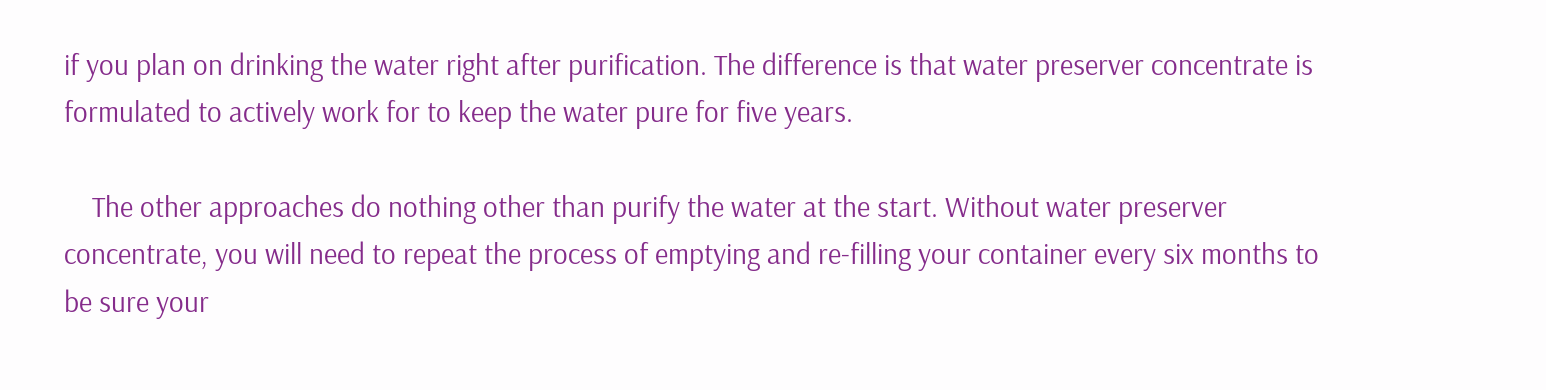if you plan on drinking the water right after purification. The difference is that water preserver concentrate is formulated to actively work for to keep the water pure for five years.

    The other approaches do nothing other than purify the water at the start. Without water preserver concentrate, you will need to repeat the process of emptying and re-filling your container every six months to be sure your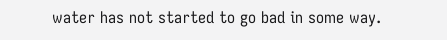water has not started to go bad in some way.